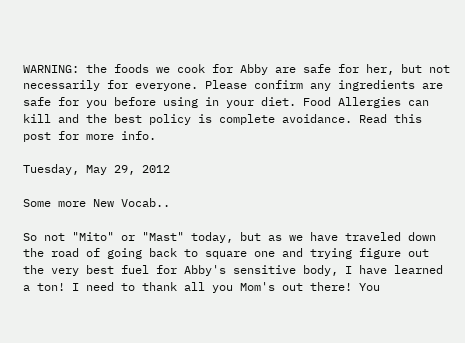WARNING: the foods we cook for Abby are safe for her, but not necessarily for everyone. Please confirm any ingredients are safe for you before using in your diet. Food Allergies can kill and the best policy is complete avoidance. Read this post for more info.

Tuesday, May 29, 2012

Some more New Vocab..

So not "Mito" or "Mast" today, but as we have traveled down the road of going back to square one and trying figure out the very best fuel for Abby's sensitive body, I have learned a ton! I need to thank all you Mom's out there! You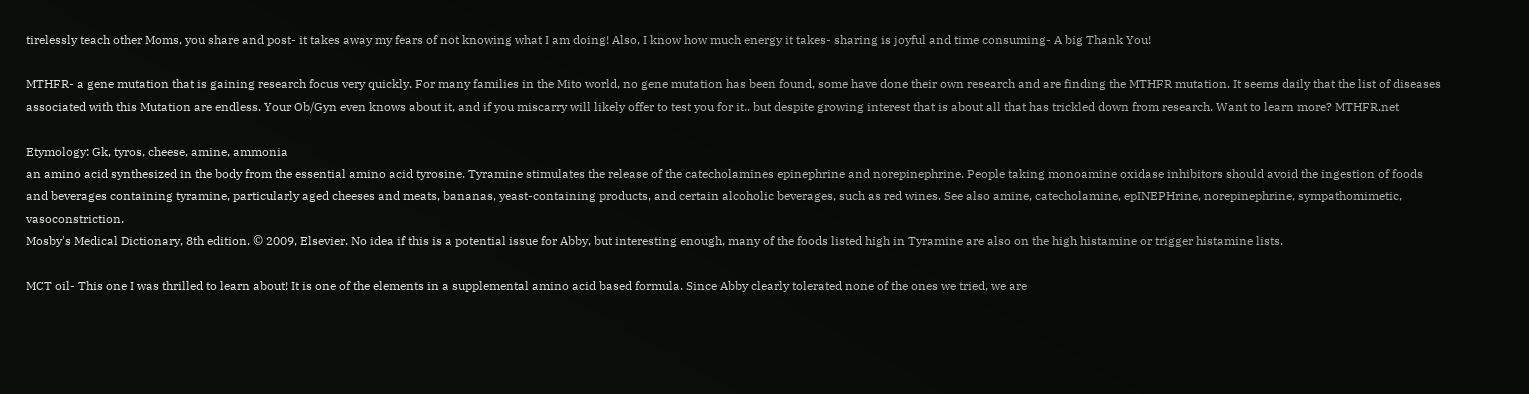tirelessly teach other Moms, you share and post- it takes away my fears of not knowing what I am doing! Also, I know how much energy it takes- sharing is joyful and time consuming- A big Thank You!

MTHFR- a gene mutation that is gaining research focus very quickly. For many families in the Mito world, no gene mutation has been found, some have done their own research and are finding the MTHFR mutation. It seems daily that the list of diseases associated with this Mutation are endless. Your Ob/Gyn even knows about it, and if you miscarry will likely offer to test you for it.. but despite growing interest that is about all that has trickled down from research. Want to learn more? MTHFR.net

Etymology: Gk, tyros, cheese, amine, ammonia
an amino acid synthesized in the body from the essential amino acid tyrosine. Tyramine stimulates the release of the catecholamines epinephrine and norepinephrine. People taking monoamine oxidase inhibitors should avoid the ingestion of foods and beverages containing tyramine, particularly aged cheeses and meats, bananas, yeast-containing products, and certain alcoholic beverages, such as red wines. See also amine, catecholamine, epINEPHrine, norepinephrine, sympathomimetic, vasoconstriction.
Mosby's Medical Dictionary, 8th edition. © 2009, Elsevier. No idea if this is a potential issue for Abby, but interesting enough, many of the foods listed high in Tyramine are also on the high histamine or trigger histamine lists.

MCT oil- This one I was thrilled to learn about! It is one of the elements in a supplemental amino acid based formula. Since Abby clearly tolerated none of the ones we tried, we are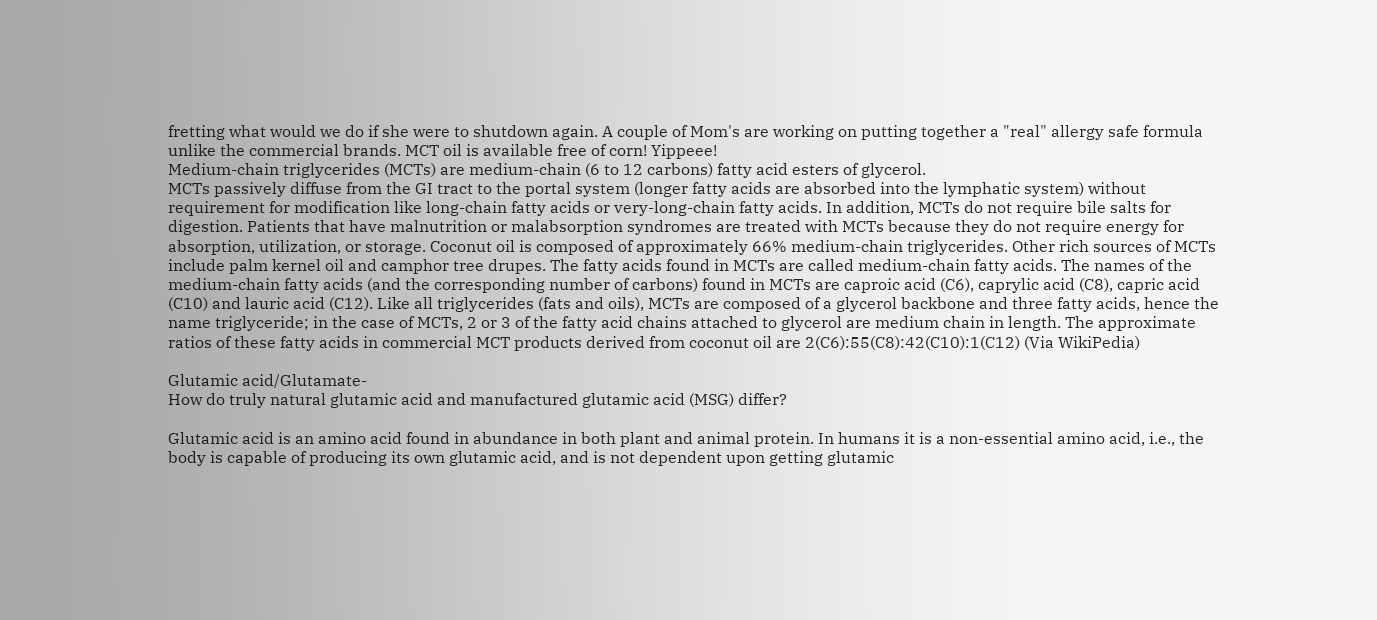fretting what would we do if she were to shutdown again. A couple of Mom's are working on putting together a "real" allergy safe formula unlike the commercial brands. MCT oil is available free of corn! Yippeee!
Medium-chain triglycerides (MCTs) are medium-chain (6 to 12 carbons) fatty acid esters of glycerol.
MCTs passively diffuse from the GI tract to the portal system (longer fatty acids are absorbed into the lymphatic system) without requirement for modification like long-chain fatty acids or very-long-chain fatty acids. In addition, MCTs do not require bile salts for digestion. Patients that have malnutrition or malabsorption syndromes are treated with MCTs because they do not require energy for absorption, utilization, or storage. Coconut oil is composed of approximately 66% medium-chain triglycerides. Other rich sources of MCTs include palm kernel oil and camphor tree drupes. The fatty acids found in MCTs are called medium-chain fatty acids. The names of the medium-chain fatty acids (and the corresponding number of carbons) found in MCTs are caproic acid (C6), caprylic acid (C8), capric acid (C10) and lauric acid (C12). Like all triglycerides (fats and oils), MCTs are composed of a glycerol backbone and three fatty acids, hence the name triglyceride; in the case of MCTs, 2 or 3 of the fatty acid chains attached to glycerol are medium chain in length. The approximate ratios of these fatty acids in commercial MCT products derived from coconut oil are 2(C6):55(C8):42(C10):1(C12) (Via WikiPedia)

Glutamic acid/Glutamate-
How do truly natural glutamic acid and manufactured glutamic acid (MSG) differ?

Glutamic acid is an amino acid found in abundance in both plant and animal protein. In humans it is a non-essential amino acid, i.e., the body is capable of producing its own glutamic acid, and is not dependent upon getting glutamic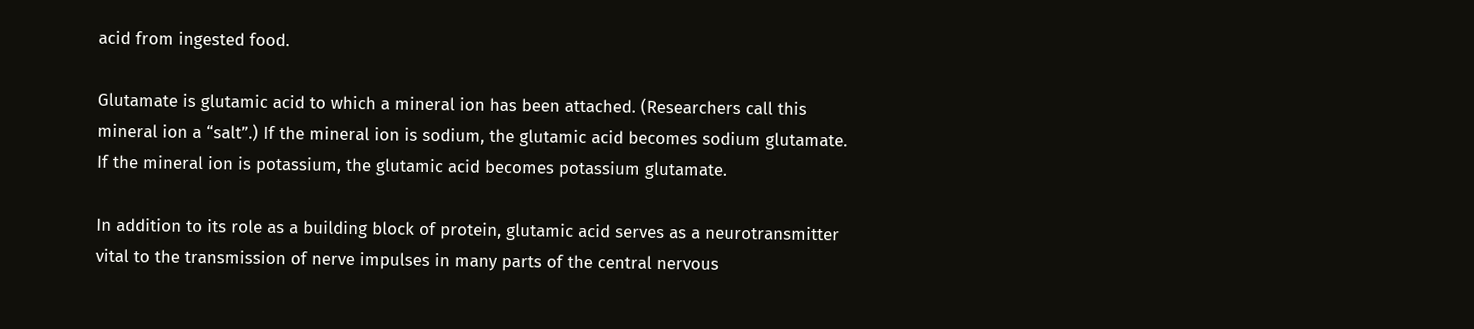acid from ingested food.

Glutamate is glutamic acid to which a mineral ion has been attached. (Researchers call this mineral ion a “salt”.) If the mineral ion is sodium, the glutamic acid becomes sodium glutamate. If the mineral ion is potassium, the glutamic acid becomes potassium glutamate.

In addition to its role as a building block of protein, glutamic acid serves as a neurotransmitter vital to the transmission of nerve impulses in many parts of the central nervous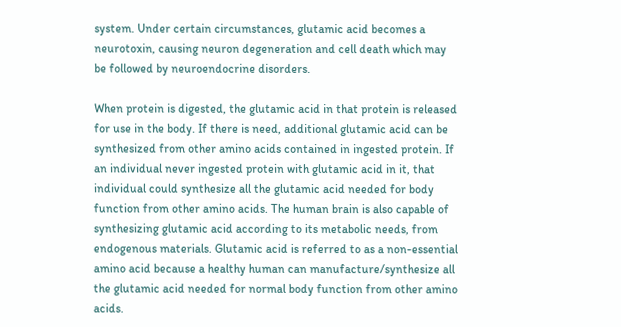system. Under certain circumstances, glutamic acid becomes a neurotoxin, causing neuron degeneration and cell death which may be followed by neuroendocrine disorders.

When protein is digested, the glutamic acid in that protein is released for use in the body. If there is need, additional glutamic acid can be synthesized from other amino acids contained in ingested protein. If an individual never ingested protein with glutamic acid in it, that individual could synthesize all the glutamic acid needed for body function from other amino acids. The human brain is also capable of synthesizing glutamic acid according to its metabolic needs, from endogenous materials. Glutamic acid is referred to as a non-essential amino acid because a healthy human can manufacture/synthesize all the glutamic acid needed for normal body function from other amino acids.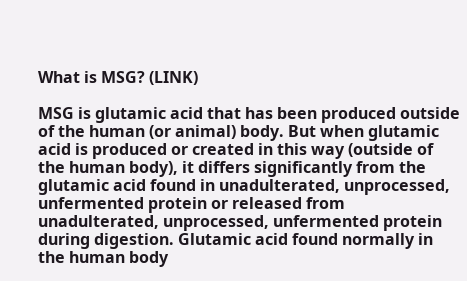What is MSG? (LINK)

MSG is glutamic acid that has been produced outside of the human (or animal) body. But when glutamic acid is produced or created in this way (outside of the human body), it differs significantly from the glutamic acid found in unadulterated, unprocessed, unfermented protein or released from unadulterated, unprocessed, unfermented protein during digestion. Glutamic acid found normally in the human body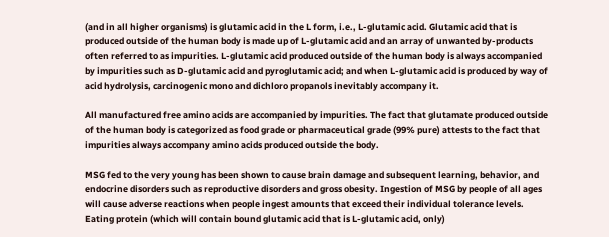(and in all higher organisms) is glutamic acid in the L form, i.e., L-glutamic acid. Glutamic acid that is produced outside of the human body is made up of L-glutamic acid and an array of unwanted by-products often referred to as impurities. L-glutamic acid produced outside of the human body is always accompanied by impurities such as D-glutamic acid and pyroglutamic acid; and when L-glutamic acid is produced by way of acid hydrolysis, carcinogenic mono and dichloro propanols inevitably accompany it.

All manufactured free amino acids are accompanied by impurities. The fact that glutamate produced outside of the human body is categorized as food grade or pharmaceutical grade (99% pure) attests to the fact that impurities always accompany amino acids produced outside the body.

MSG fed to the very young has been shown to cause brain damage and subsequent learning, behavior, and endocrine disorders such as reproductive disorders and gross obesity. Ingestion of MSG by people of all ages will cause adverse reactions when people ingest amounts that exceed their individual tolerance levels. Eating protein (which will contain bound glutamic acid that is L-glutamic acid, only)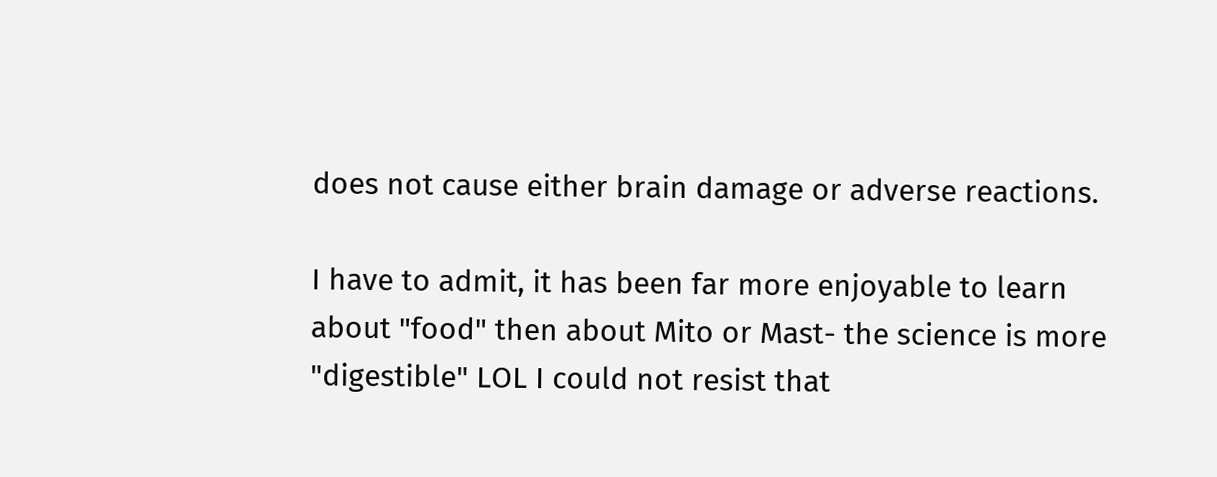does not cause either brain damage or adverse reactions.

I have to admit, it has been far more enjoyable to learn about "food" then about Mito or Mast- the science is more "digestible" LOL I could not resist that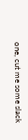one, cut me some slack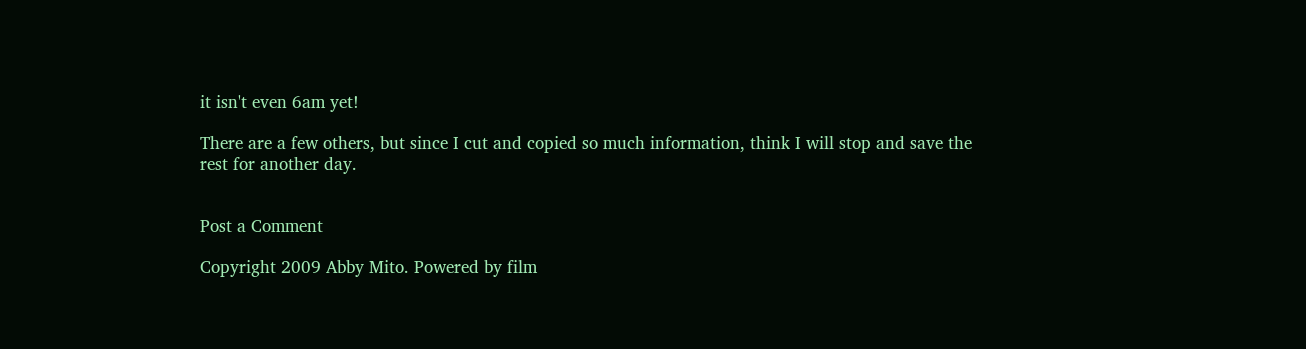it isn't even 6am yet!

There are a few others, but since I cut and copied so much information, think I will stop and save the rest for another day.


Post a Comment

Copyright 2009 Abby Mito. Powered by film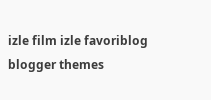izle film izle favoriblog blogger themes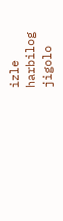izle harbilog jigolo